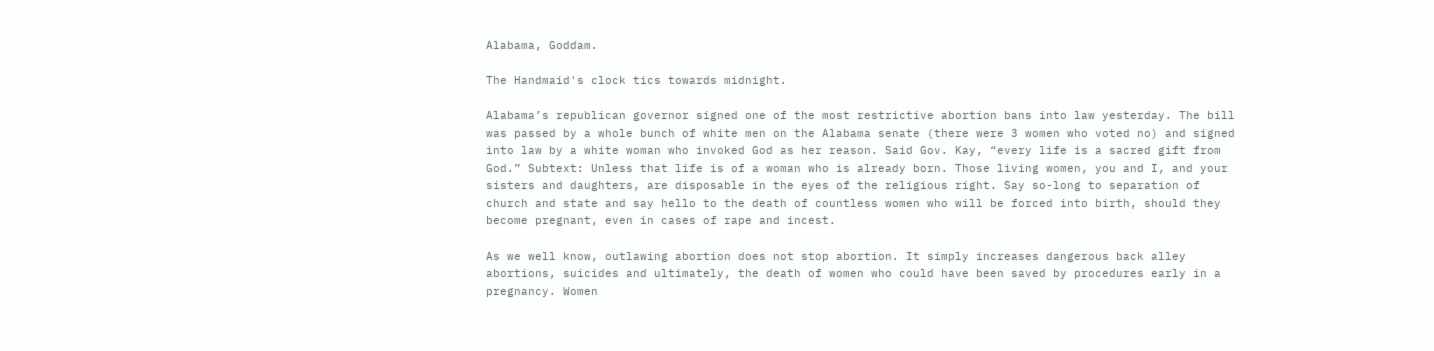Alabama, Goddam.

The Handmaid's clock tics towards midnight.

Alabama’s republican governor signed one of the most restrictive abortion bans into law yesterday. The bill was passed by a whole bunch of white men on the Alabama senate (there were 3 women who voted no) and signed into law by a white woman who invoked God as her reason. Said Gov. Kay, “every life is a sacred gift from God.” Subtext: Unless that life is of a woman who is already born. Those living women, you and I, and your sisters and daughters, are disposable in the eyes of the religious right. Say so-long to separation of church and state and say hello to the death of countless women who will be forced into birth, should they become pregnant, even in cases of rape and incest.

As we well know, outlawing abortion does not stop abortion. It simply increases dangerous back alley abortions, suicides and ultimately, the death of women who could have been saved by procedures early in a pregnancy. Women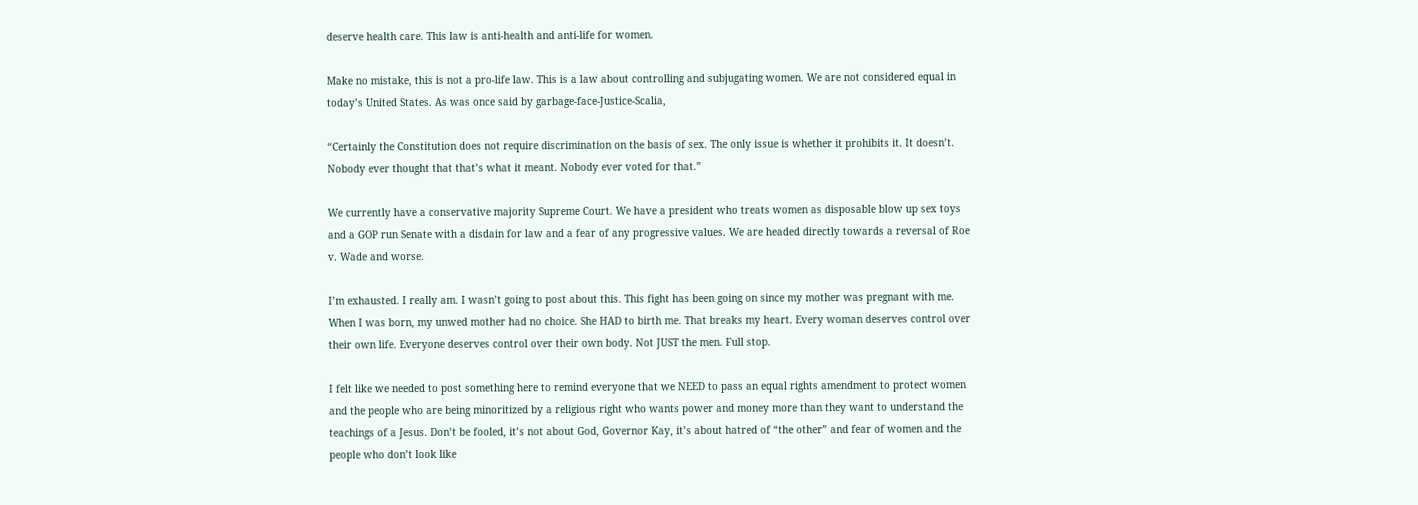deserve health care. This law is anti-health and anti-life for women.

Make no mistake, this is not a pro-life law. This is a law about controlling and subjugating women. We are not considered equal in today’s United States. As was once said by garbage-face-Justice-Scalia,

“Certainly the Constitution does not require discrimination on the basis of sex. The only issue is whether it prohibits it. It doesn’t. Nobody ever thought that that’s what it meant. Nobody ever voted for that.”

We currently have a conservative majority Supreme Court. We have a president who treats women as disposable blow up sex toys and a GOP run Senate with a disdain for law and a fear of any progressive values. We are headed directly towards a reversal of Roe v. Wade and worse.

I’m exhausted. I really am. I wasn’t going to post about this. This fight has been going on since my mother was pregnant with me. When I was born, my unwed mother had no choice. She HAD to birth me. That breaks my heart. Every woman deserves control over their own life. Everyone deserves control over their own body. Not JUST the men. Full stop.

I felt like we needed to post something here to remind everyone that we NEED to pass an equal rights amendment to protect women and the people who are being minoritized by a religious right who wants power and money more than they want to understand the teachings of a Jesus. Don’t be fooled, it’s not about God, Governor Kay, it’s about hatred of “the other” and fear of women and the people who don’t look like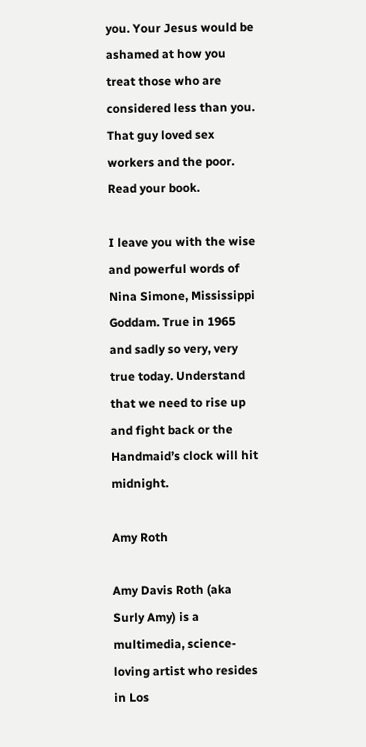you. Your Jesus would be ashamed at how you treat those who are considered less than you. That guy loved sex workers and the poor. Read your book.

I leave you with the wise and powerful words of Nina Simone, Mississippi Goddam. True in 1965 and sadly so very, very true today. Understand that we need to rise up and fight back or the Handmaid’s clock will hit midnight.

Amy Roth

Amy Davis Roth (aka Surly Amy) is a multimedia, science-loving artist who resides in Los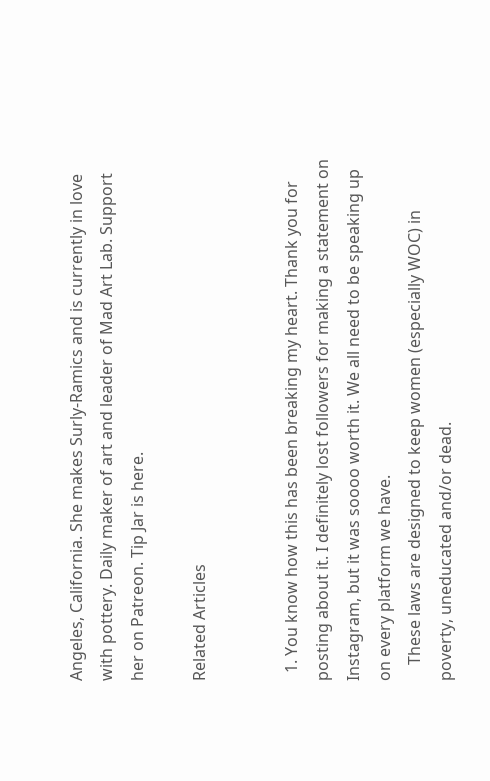Angeles, California. She makes Surly-Ramics and is currently in love with pottery. Daily maker of art and leader of Mad Art Lab. Support her on Patreon. Tip Jar is here.

Related Articles


  1. You know how this has been breaking my heart. Thank you for posting about it. I definitely lost followers for making a statement on Instagram, but it was soooo worth it. We all need to be speaking up on every platform we have.
    These laws are designed to keep women (especially WOC) in poverty, uneducated and/or dead.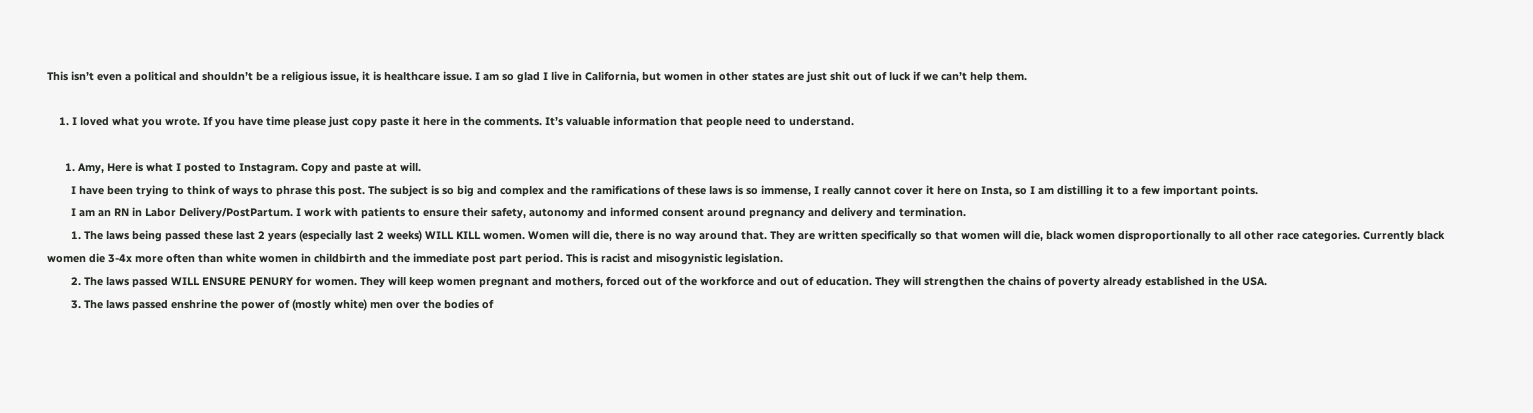This isn’t even a political and shouldn’t be a religious issue, it is healthcare issue. I am so glad I live in California, but women in other states are just shit out of luck if we can’t help them.

    1. I loved what you wrote. If you have time please just copy paste it here in the comments. It’s valuable information that people need to understand.

      1. Amy, Here is what I posted to Instagram. Copy and paste at will.
        I have been trying to think of ways to phrase this post. The subject is so big and complex and the ramifications of these laws is so immense, I really cannot cover it here on Insta, so I am distilling it to a few important points.
        I am an RN in Labor Delivery/PostPartum. I work with patients to ensure their safety, autonomy and informed consent around pregnancy and delivery and termination.
        1. The laws being passed these last 2 years (especially last 2 weeks) WILL KILL women. Women will die, there is no way around that. They are written specifically so that women will die, black women disproportionally to all other race categories. Currently black women die 3-4x more often than white women in childbirth and the immediate post part period. This is racist and misogynistic legislation.
        2. The laws passed WILL ENSURE PENURY for women. They will keep women pregnant and mothers, forced out of the workforce and out of education. They will strengthen the chains of poverty already established in the USA.
        3. The laws passed enshrine the power of (mostly white) men over the bodies of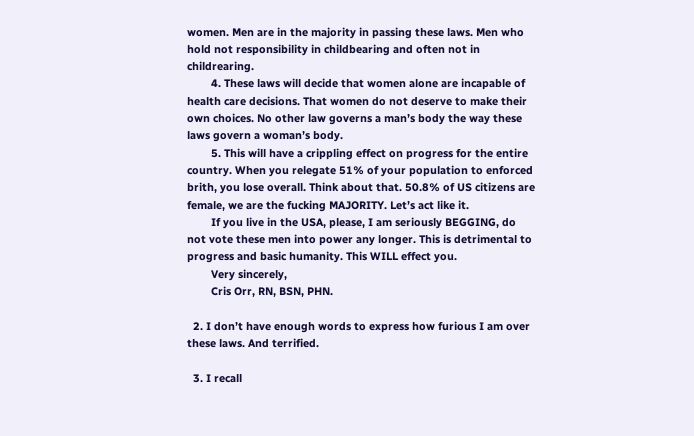women. Men are in the majority in passing these laws. Men who hold not responsibility in childbearing and often not in childrearing.
        4. These laws will decide that women alone are incapable of health care decisions. That women do not deserve to make their own choices. No other law governs a man’s body the way these laws govern a woman’s body.
        5. This will have a crippling effect on progress for the entire country. When you relegate 51% of your population to enforced brith, you lose overall. Think about that. 50.8% of US citizens are female, we are the fucking MAJORITY. Let’s act like it.
        If you live in the USA, please, I am seriously BEGGING, do not vote these men into power any longer. This is detrimental to progress and basic humanity. This WILL effect you.
        Very sincerely,
        Cris Orr, RN, BSN, PHN.

  2. I don’t have enough words to express how furious I am over these laws. And terrified.

  3. I recall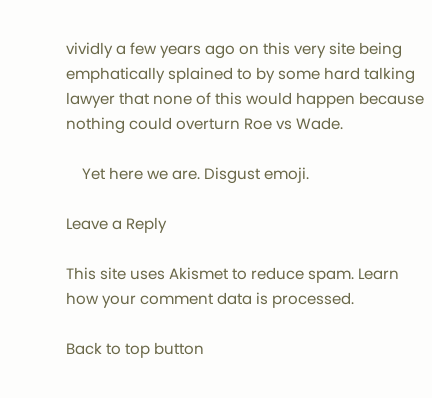vividly a few years ago on this very site being emphatically splained to by some hard talking lawyer that none of this would happen because nothing could overturn Roe vs Wade.

    Yet here we are. Disgust emoji.

Leave a Reply

This site uses Akismet to reduce spam. Learn how your comment data is processed.

Back to top button